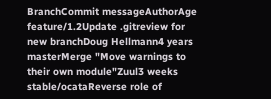BranchCommit messageAuthorAge
feature/1.2Update .gitreview for new branchDoug Hellmann4 years
masterMerge "Move warnings to their own module"Zuul3 weeks
stable/ocataReverse role of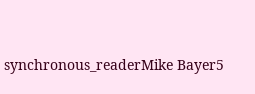synchronous_readerMike Bayer5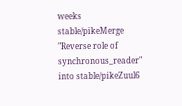weeks
stable/pikeMerge "Reverse role of synchronous_reader" into stable/pikeZuul6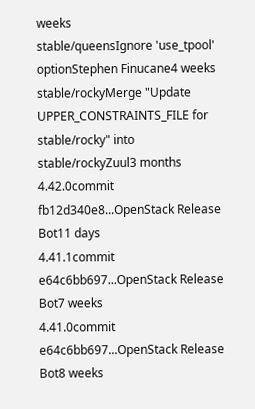weeks
stable/queensIgnore 'use_tpool' optionStephen Finucane4 weeks
stable/rockyMerge "Update UPPER_CONSTRAINTS_FILE for stable/rocky" into stable/rockyZuul3 months
4.42.0commit fb12d340e8...OpenStack Release Bot11 days
4.41.1commit e64c6bb697...OpenStack Release Bot7 weeks
4.41.0commit e64c6bb697...OpenStack Release Bot8 weeks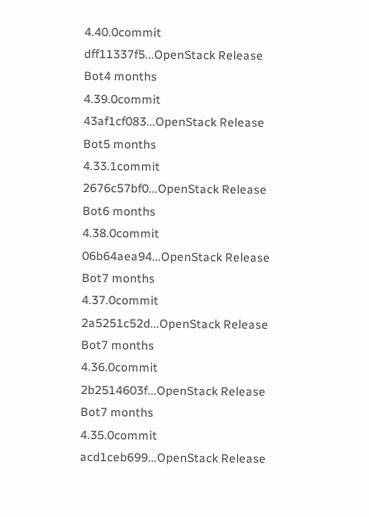4.40.0commit dff11337f5...OpenStack Release Bot4 months
4.39.0commit 43af1cf083...OpenStack Release Bot5 months
4.33.1commit 2676c57bf0...OpenStack Release Bot6 months
4.38.0commit 06b64aea94...OpenStack Release Bot7 months
4.37.0commit 2a5251c52d...OpenStack Release Bot7 months
4.36.0commit 2b2514603f...OpenStack Release Bot7 months
4.35.0commit acd1ceb699...OpenStack Release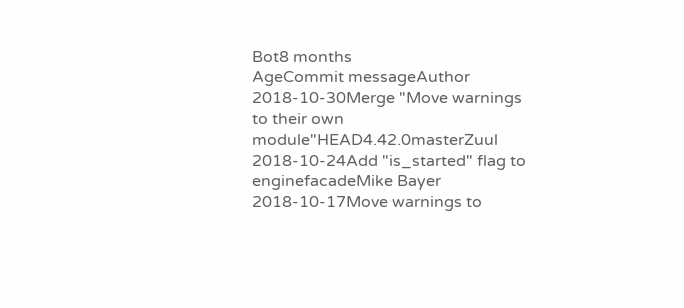Bot8 months
AgeCommit messageAuthor
2018-10-30Merge "Move warnings to their own module"HEAD4.42.0masterZuul
2018-10-24Add "is_started" flag to enginefacadeMike Bayer
2018-10-17Move warnings to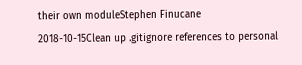their own moduleStephen Finucane
2018-10-15Clean up .gitignore references to personal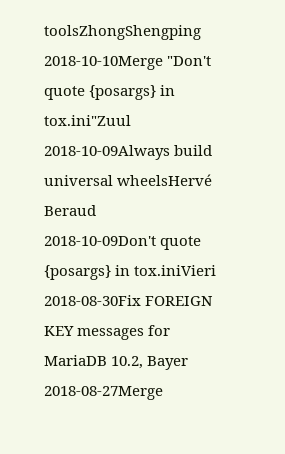toolsZhongShengping
2018-10-10Merge "Don't quote {posargs} in tox.ini"Zuul
2018-10-09Always build universal wheelsHervé Beraud
2018-10-09Don't quote {posargs} in tox.iniVieri
2018-08-30Fix FOREIGN KEY messages for MariaDB 10.2, Bayer
2018-08-27Merge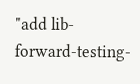"add lib-forward-testing-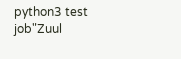python3 test job"Zuul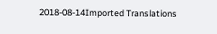2018-08-14Imported Translations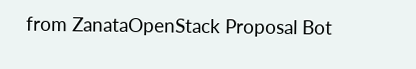from ZanataOpenStack Proposal Bot